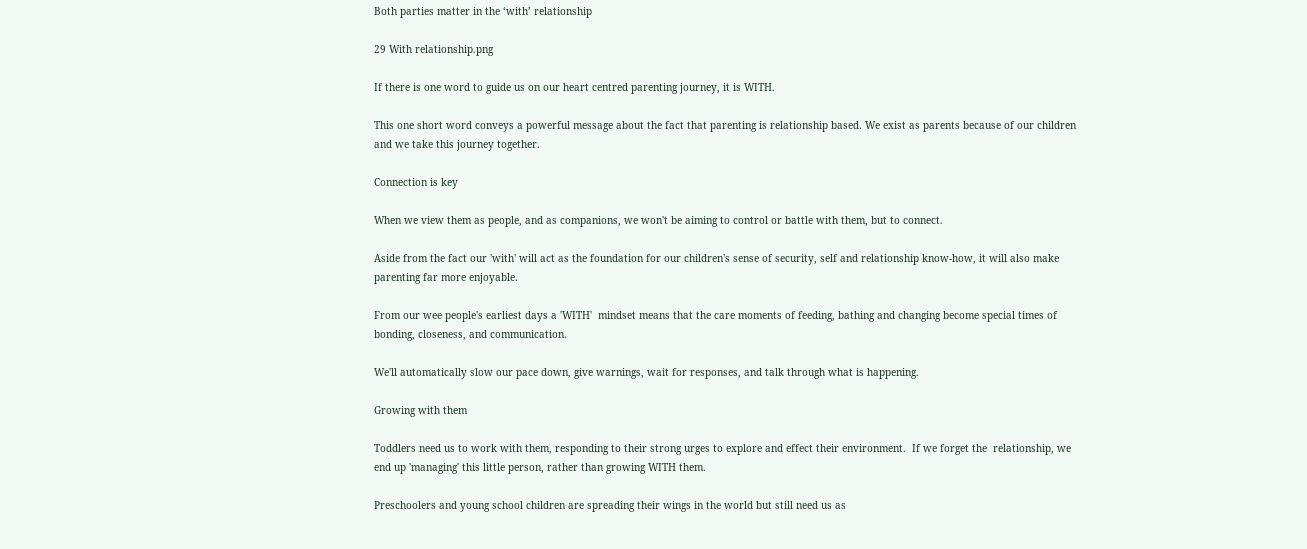Both parties matter in the ‘with’ relationship

29 With relationship.png

If there is one word to guide us on our heart centred parenting journey, it is WITH.

This one short word conveys a powerful message about the fact that parenting is relationship based. We exist as parents because of our children and we take this journey together.

Connection is key

When we view them as people, and as companions, we won't be aiming to control or battle with them, but to connect.

Aside from the fact our 'with' will act as the foundation for our children's sense of security, self and relationship know-how, it will also make parenting far more enjoyable.

From our wee people's earliest days a 'WITH'  mindset means that the care moments of feeding, bathing and changing become special times of bonding, closeness, and communication.

We'll automatically slow our pace down, give warnings, wait for responses, and talk through what is happening.

Growing with them

Toddlers need us to work with them, responding to their strong urges to explore and effect their environment.  If we forget the  relationship, we end up 'managing' this little person, rather than growing WITH them.

Preschoolers and young school children are spreading their wings in the world but still need us as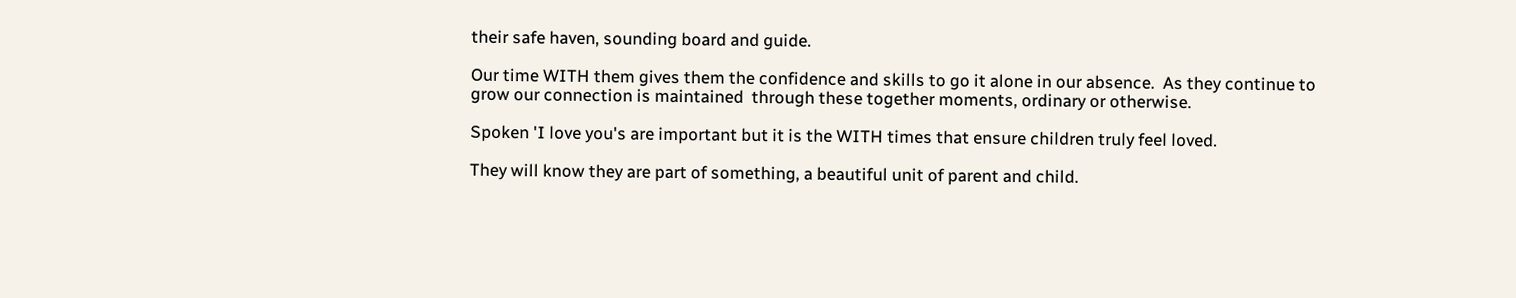their safe haven, sounding board and guide.

Our time WITH them gives them the confidence and skills to go it alone in our absence.  As they continue to grow our connection is maintained  through these together moments, ordinary or otherwise.

Spoken 'I love you's are important but it is the WITH times that ensure children truly feel loved.

They will know they are part of something, a beautiful unit of parent and child.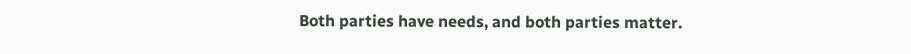Both parties have needs, and both parties matter.